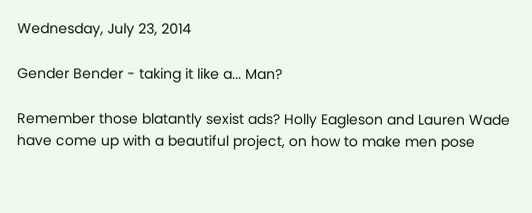Wednesday, July 23, 2014

Gender Bender - taking it like a... Man?

Remember those blatantly sexist ads? Holly Eagleson and Lauren Wade have come up with a beautiful project, on how to make men pose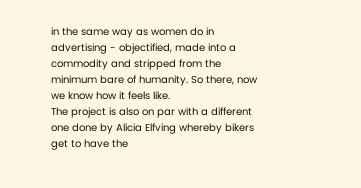in the same way as women do in advertising - objectified, made into a commodity and stripped from the minimum bare of humanity. So there, now we know how it feels like.
The project is also on par with a different one done by Alicia Elfving whereby bikers get to have the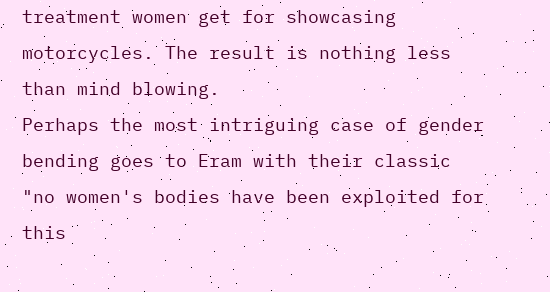treatment women get for showcasing motorcycles. The result is nothing less than mind blowing.
Perhaps the most intriguing case of gender bending goes to Eram with their classic "no women's bodies have been exploited for this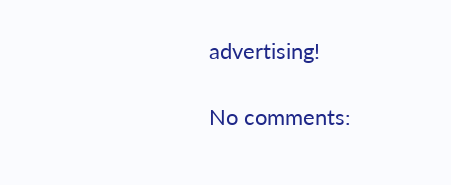advertising!

No comments: